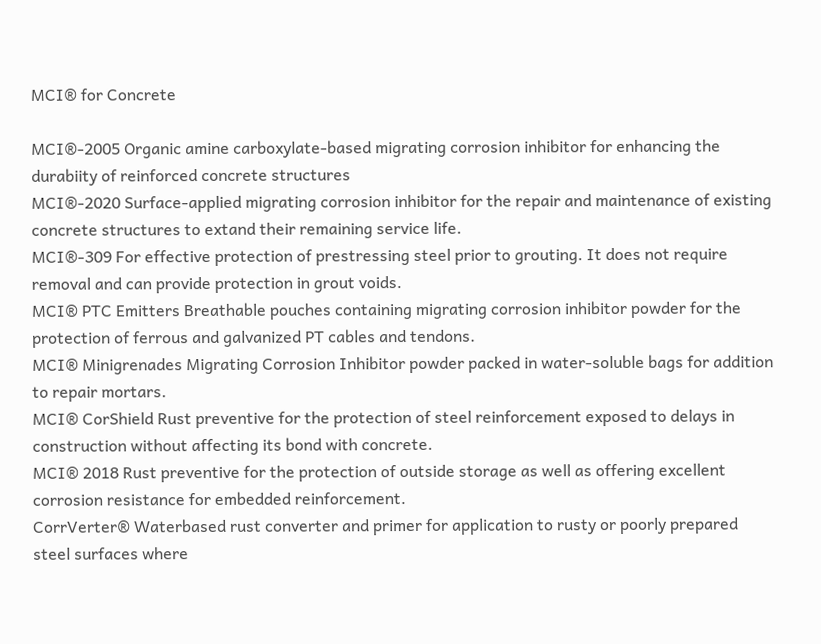MCI® for Concrete

MCI®-2005 Organic amine carboxylate-based migrating corrosion inhibitor for enhancing the durabiity of reinforced concrete structures
MCI®-2020 Surface-applied migrating corrosion inhibitor for the repair and maintenance of existing concrete structures to extand their remaining service life.
MCI®-309 For effective protection of prestressing steel prior to grouting. It does not require removal and can provide protection in grout voids.
MCI® PTC Emitters Breathable pouches containing migrating corrosion inhibitor powder for the protection of ferrous and galvanized PT cables and tendons.
MCI® Minigrenades Migrating Corrosion Inhibitor powder packed in water-soluble bags for addition to repair mortars.
MCI® CorShield Rust preventive for the protection of steel reinforcement exposed to delays in construction without affecting its bond with concrete.
MCI® 2018 Rust preventive for the protection of outside storage as well as offering excellent corrosion resistance for embedded reinforcement.
CorrVerter® Waterbased rust converter and primer for application to rusty or poorly prepared steel surfaces where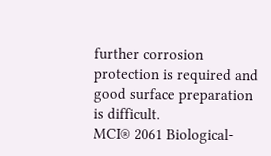further corrosion protection is required and good surface preparation is difficult.
MCI® 2061 Biological-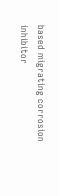based migrating corrosion inhibitor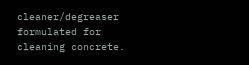cleaner/degreaser formulated for cleaning concrete.